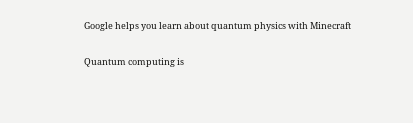Google helps you learn about quantum physics with Minecraft

Quantum computing is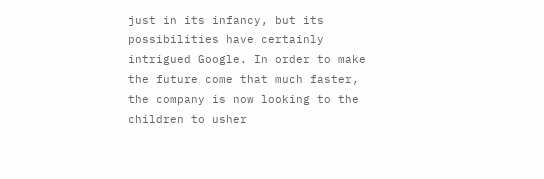just in its infancy, but its possibilities have certainly intrigued Google. In order to make the future come that much faster, the company is now looking to the children to usher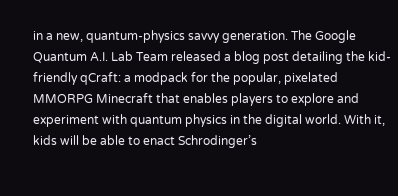in a new, quantum-physics savvy generation. The Google Quantum A.I. Lab Team released a blog post detailing the kid-friendly qCraft: a modpack for the popular, pixelated MMORPG Minecraft that enables players to explore and experiment with quantum physics in the digital world. With it, kids will be able to enact Schrodinger’s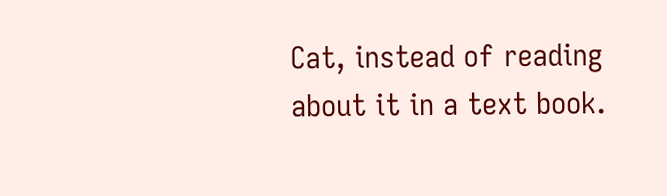Cat, instead of reading about it in a text book.